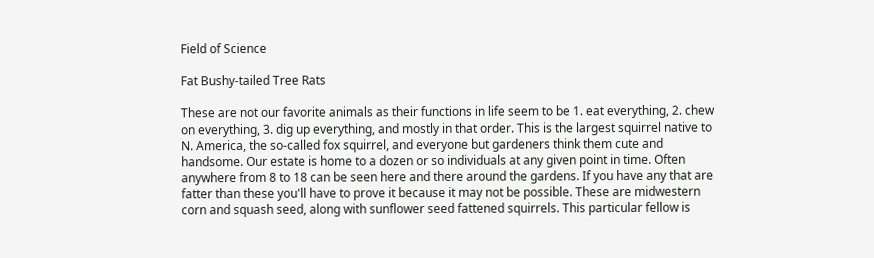Field of Science

Fat Bushy-tailed Tree Rats

These are not our favorite animals as their functions in life seem to be 1. eat everything, 2. chew on everything, 3. dig up everything, and mostly in that order. This is the largest squirrel native to N. America, the so-called fox squirrel, and everyone but gardeners think them cute and handsome. Our estate is home to a dozen or so individuals at any given point in time. Often anywhere from 8 to 18 can be seen here and there around the gardens. If you have any that are fatter than these you'll have to prove it because it may not be possible. These are midwestern corn and squash seed, along with sunflower seed fattened squirrels. This particular fellow is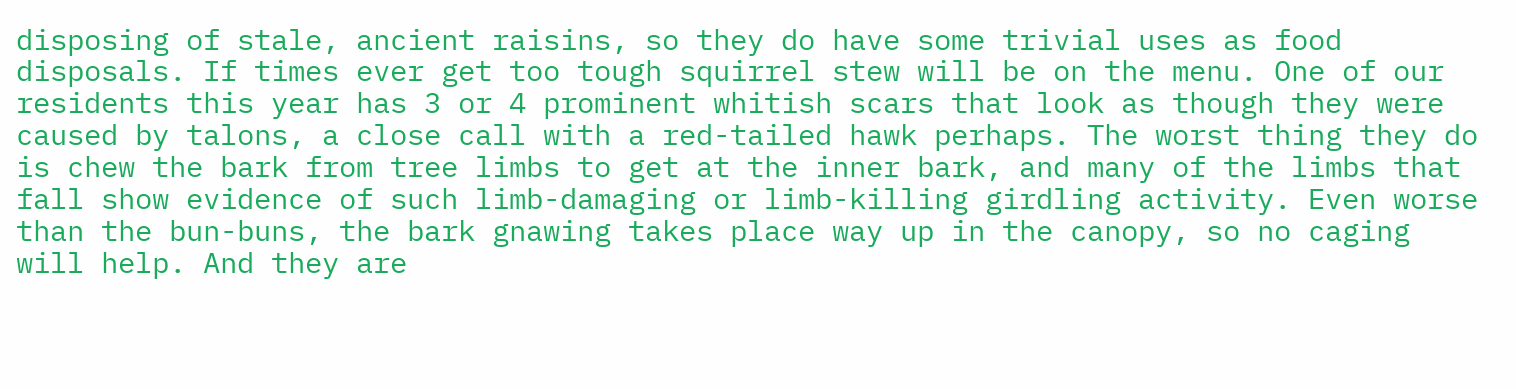disposing of stale, ancient raisins, so they do have some trivial uses as food disposals. If times ever get too tough squirrel stew will be on the menu. One of our residents this year has 3 or 4 prominent whitish scars that look as though they were caused by talons, a close call with a red-tailed hawk perhaps. The worst thing they do is chew the bark from tree limbs to get at the inner bark, and many of the limbs that fall show evidence of such limb-damaging or limb-killing girdling activity. Even worse than the bun-buns, the bark gnawing takes place way up in the canopy, so no caging will help. And they are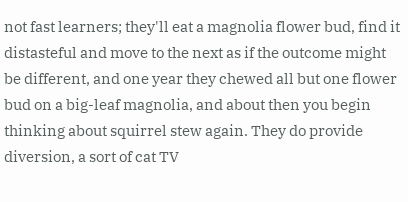not fast learners; they'll eat a magnolia flower bud, find it distasteful and move to the next as if the outcome might be different, and one year they chewed all but one flower bud on a big-leaf magnolia, and about then you begin thinking about squirrel stew again. They do provide diversion, a sort of cat TV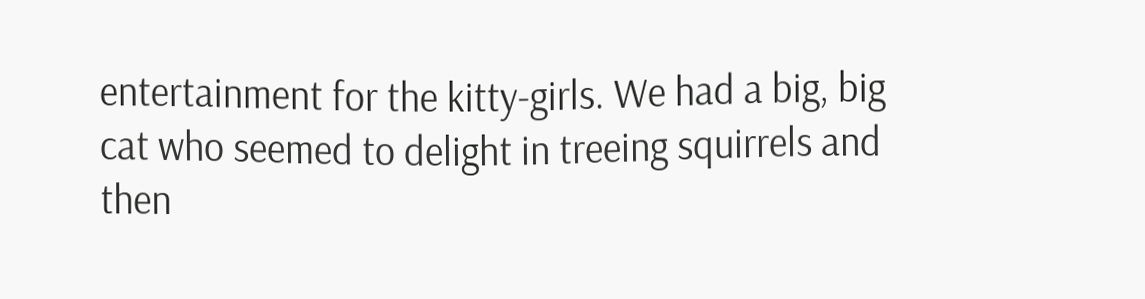entertainment for the kitty-girls. We had a big, big cat who seemed to delight in treeing squirrels and then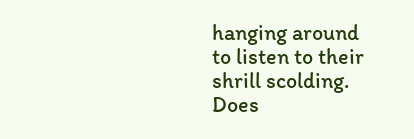hanging around to listen to their shrill scolding. Does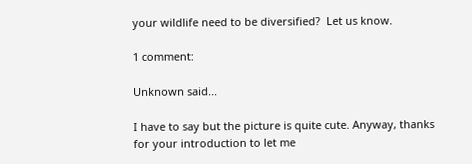your wildlife need to be diversified?  Let us know.

1 comment:

Unknown said...

I have to say but the picture is quite cute. Anyway, thanks for your introduction to let me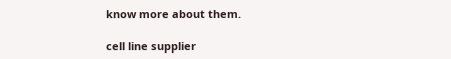know more about them.

cell line supplier